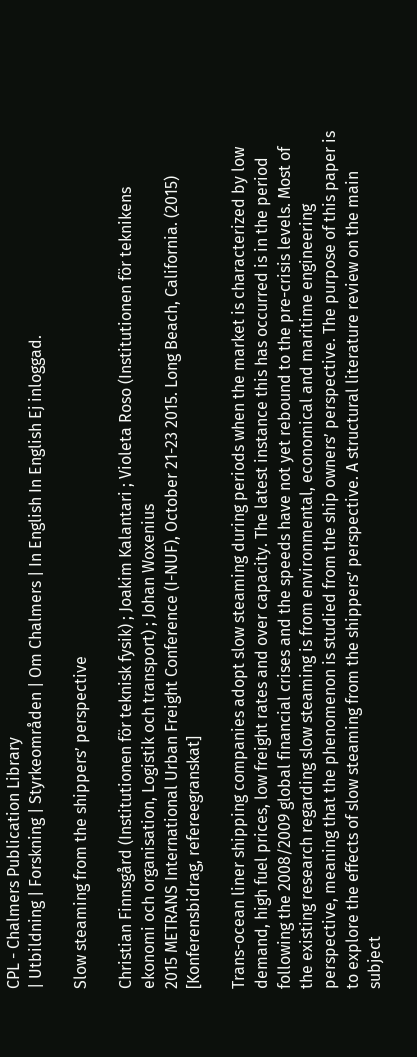CPL - Chalmers Publication Library
| Utbildning | Forskning | Styrkeområden | Om Chalmers | In English In English Ej inloggad.

Slow steaming from the shippers’ perspective

Christian Finnsgård (Institutionen för teknisk fysik) ; Joakim Kalantari ; Violeta Roso (Institutionen för teknikens ekonomi och organisation, Logistik och transport) ; Johan Woxenius
2015 METRANS International Urban Freight Conference (I-NUF), October 21-23 2015. Long Beach, California. (2015)
[Konferensbidrag, refereegranskat]

Trans-ocean liner shipping companies adopt slow steaming during periods when the market is characterized by low demand, high fuel prices, low freight rates and over capacity. The latest instance this has occurred is in the period following the 2008/2009 global financial crises and the speeds have not yet rebound to the pre-crisis levels. Most of the existing research regarding slow steaming is from environmental, economical and maritime engineering perspective, meaning that the phenomenon is studied from the ship owners’ perspective. The purpose of this paper is to explore the effects of slow steaming from the shippers’ perspective. A structural literature review on the main subject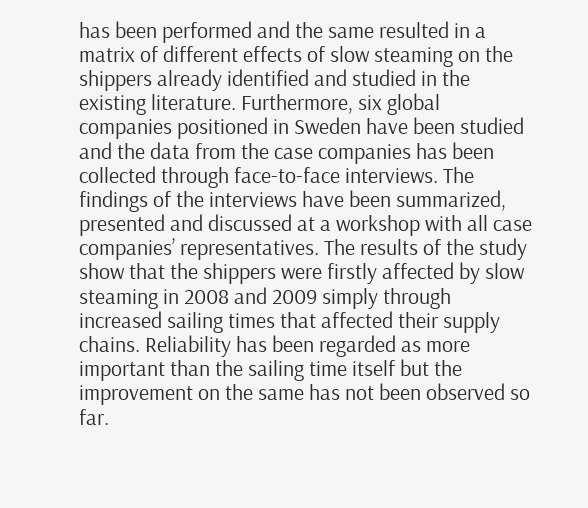has been performed and the same resulted in a matrix of different effects of slow steaming on the shippers already identified and studied in the existing literature. Furthermore, six global companies positioned in Sweden have been studied and the data from the case companies has been collected through face-to-face interviews. The findings of the interviews have been summarized, presented and discussed at a workshop with all case companies’ representatives. The results of the study show that the shippers were firstly affected by slow steaming in 2008 and 2009 simply through increased sailing times that affected their supply chains. Reliability has been regarded as more important than the sailing time itself but the improvement on the same has not been observed so far.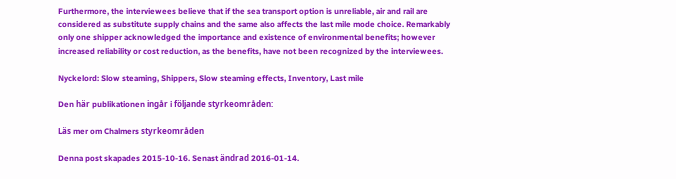Furthermore, the interviewees believe that if the sea transport option is unreliable, air and rail are considered as substitute supply chains and the same also affects the last mile mode choice. Remarkably only one shipper acknowledged the importance and existence of environmental benefits; however increased reliability or cost reduction, as the benefits, have not been recognized by the interviewees.

Nyckelord: Slow steaming, Shippers, Slow steaming effects, Inventory, Last mile

Den här publikationen ingår i följande styrkeområden:

Läs mer om Chalmers styrkeområden

Denna post skapades 2015-10-16. Senast ändrad 2016-01-14.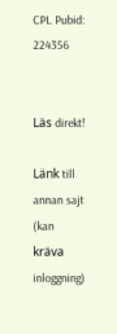CPL Pubid: 224356


Läs direkt!

Länk till annan sajt (kan kräva inloggning)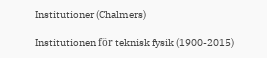Institutioner (Chalmers)

Institutionen för teknisk fysik (1900-2015)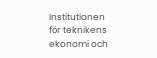Institutionen för teknikens ekonomi och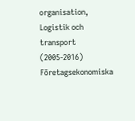organisation, Logistik och transport (2005-2016)
Företagsekonomiska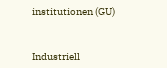institutionen (GU)


Industriell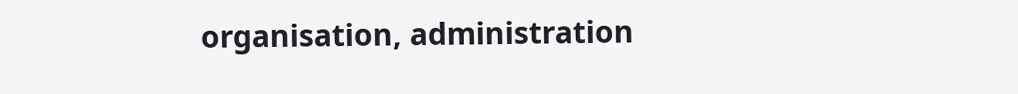organisation, administration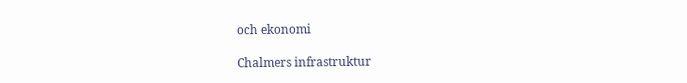och ekonomi

Chalmers infrastruktur